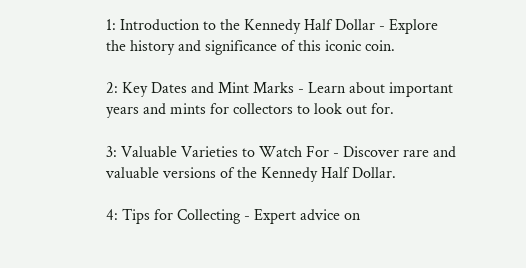1: Introduction to the Kennedy Half Dollar - Explore the history and significance of this iconic coin.

2: Key Dates and Mint Marks - Learn about important years and mints for collectors to look out for.

3: Valuable Varieties to Watch For - Discover rare and valuable versions of the Kennedy Half Dollar.

4: Tips for Collecting - Expert advice on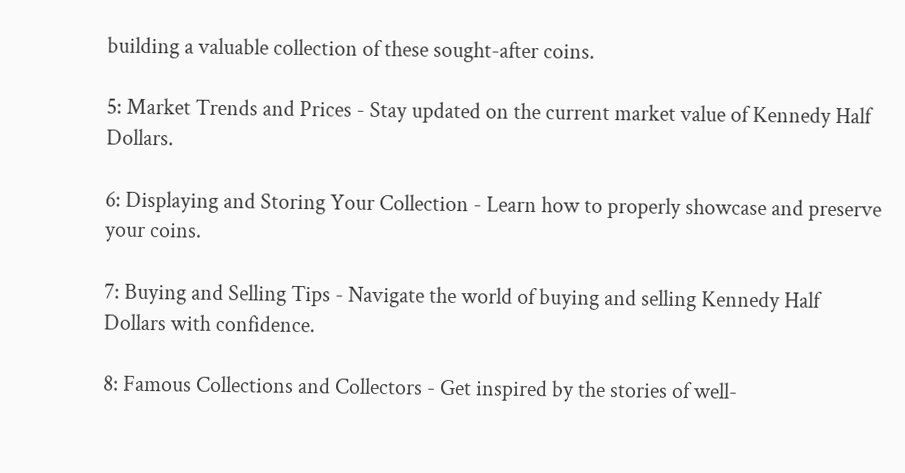building a valuable collection of these sought-after coins.

5: Market Trends and Prices - Stay updated on the current market value of Kennedy Half Dollars.

6: Displaying and Storing Your Collection - Learn how to properly showcase and preserve your coins.

7: Buying and Selling Tips - Navigate the world of buying and selling Kennedy Half Dollars with confidence.

8: Famous Collections and Collectors - Get inspired by the stories of well-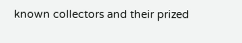known collectors and their prized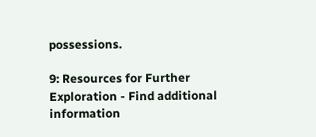possessions.

9: Resources for Further Exploration - Find additional information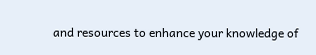and resources to enhance your knowledge of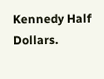Kennedy Half Dollars.